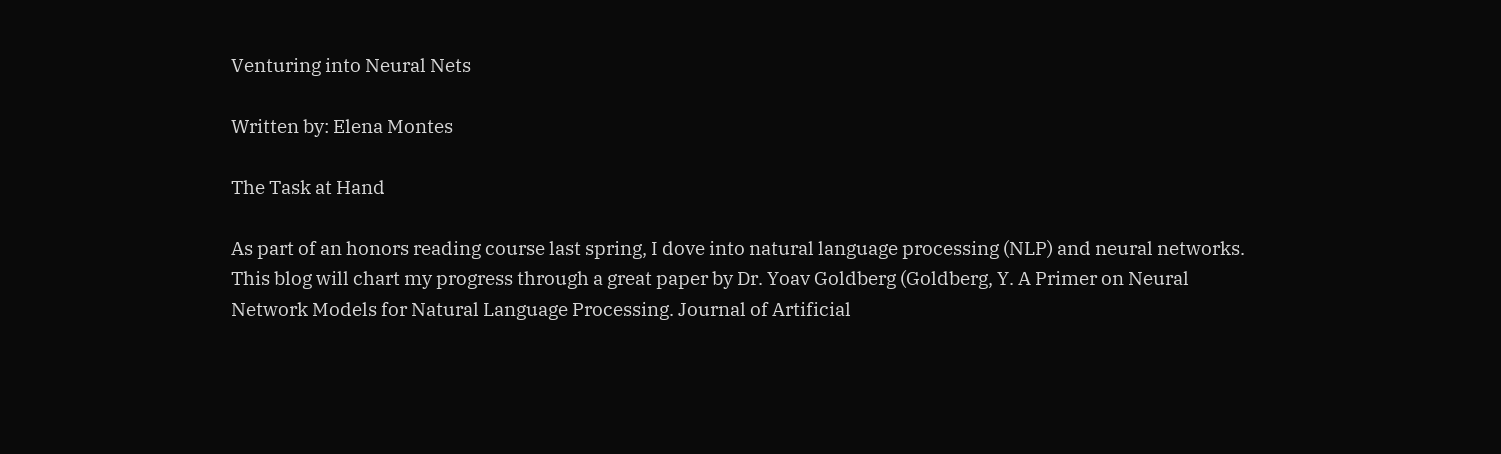Venturing into Neural Nets

Written by: Elena Montes

The Task at Hand

As part of an honors reading course last spring, I dove into natural language processing (NLP) and neural networks. This blog will chart my progress through a great paper by Dr. Yoav Goldberg (Goldberg, Y. A Primer on Neural Network Models for Natural Language Processing. Journal of Artificial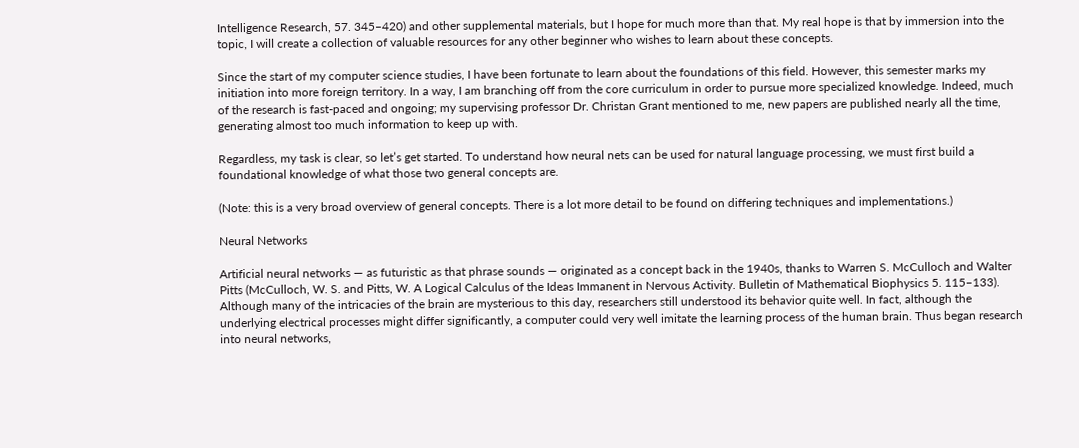Intelligence Research, 57. 345–420) and other supplemental materials, but I hope for much more than that. My real hope is that by immersion into the topic, I will create a collection of valuable resources for any other beginner who wishes to learn about these concepts.

Since the start of my computer science studies, I have been fortunate to learn about the foundations of this field. However, this semester marks my initiation into more foreign territory. In a way, I am branching off from the core curriculum in order to pursue more specialized knowledge. Indeed, much of the research is fast-paced and ongoing; my supervising professor Dr. Christan Grant mentioned to me, new papers are published nearly all the time, generating almost too much information to keep up with.

Regardless, my task is clear, so let’s get started. To understand how neural nets can be used for natural language processing, we must first build a foundational knowledge of what those two general concepts are.

(Note: this is a very broad overview of general concepts. There is a lot more detail to be found on differing techniques and implementations.)

Neural Networks

Artificial neural networks — as futuristic as that phrase sounds — originated as a concept back in the 1940s, thanks to Warren S. McCulloch and Walter Pitts (McCulloch, W. S. and Pitts, W. A Logical Calculus of the Ideas Immanent in Nervous Activity. Bulletin of Mathematical Biophysics 5. 115–133). Although many of the intricacies of the brain are mysterious to this day, researchers still understood its behavior quite well. In fact, although the underlying electrical processes might differ significantly, a computer could very well imitate the learning process of the human brain. Thus began research into neural networks,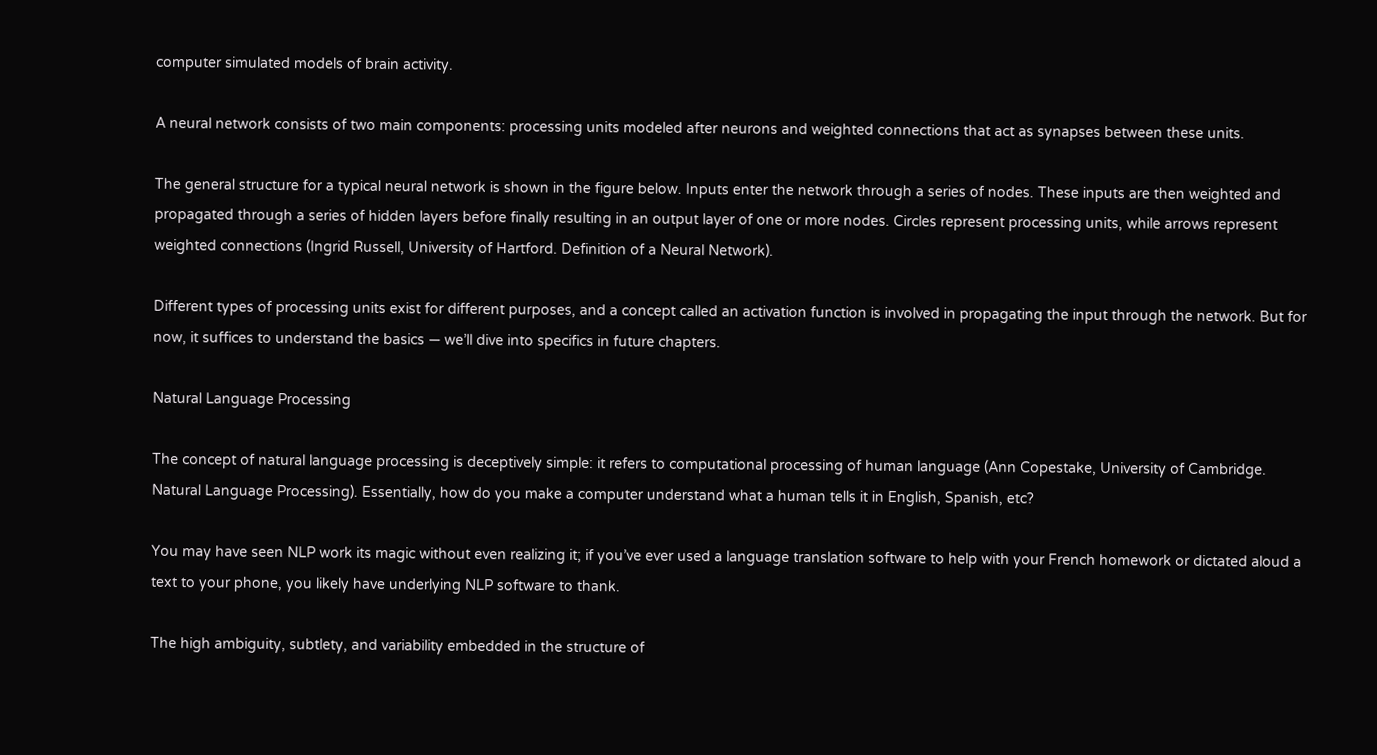computer simulated models of brain activity.

A neural network consists of two main components: processing units modeled after neurons and weighted connections that act as synapses between these units.

The general structure for a typical neural network is shown in the figure below. Inputs enter the network through a series of nodes. These inputs are then weighted and propagated through a series of hidden layers before finally resulting in an output layer of one or more nodes. Circles represent processing units, while arrows represent weighted connections (Ingrid Russell, University of Hartford. Definition of a Neural Network).

Different types of processing units exist for different purposes, and a concept called an activation function is involved in propagating the input through the network. But for now, it suffices to understand the basics — we’ll dive into specifics in future chapters.

Natural Language Processing

The concept of natural language processing is deceptively simple: it refers to computational processing of human language (Ann Copestake, University of Cambridge. Natural Language Processing). Essentially, how do you make a computer understand what a human tells it in English, Spanish, etc?

You may have seen NLP work its magic without even realizing it; if you’ve ever used a language translation software to help with your French homework or dictated aloud a text to your phone, you likely have underlying NLP software to thank.

The high ambiguity, subtlety, and variability embedded in the structure of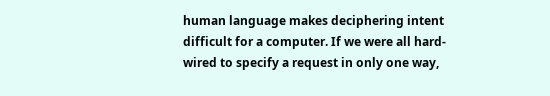human language makes deciphering intent difficult for a computer. If we were all hard-wired to specify a request in only one way,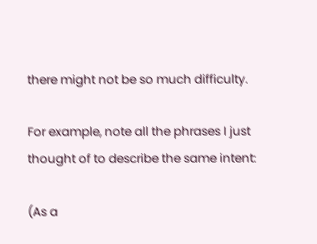there might not be so much difficulty.

For example, note all the phrases I just thought of to describe the same intent:

(As a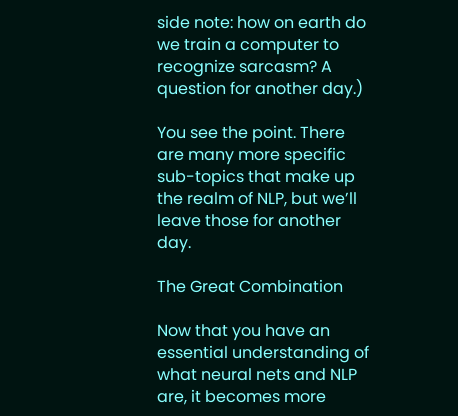side note: how on earth do we train a computer to recognize sarcasm? A question for another day.)

You see the point. There are many more specific sub-topics that make up the realm of NLP, but we’ll leave those for another day.

The Great Combination

Now that you have an essential understanding of what neural nets and NLP are, it becomes more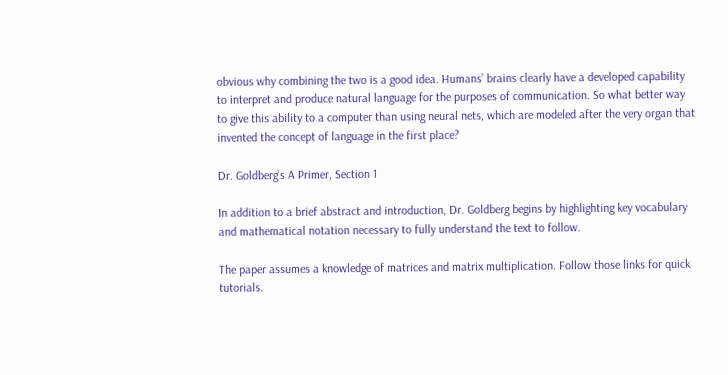obvious why combining the two is a good idea. Humans’ brains clearly have a developed capability to interpret and produce natural language for the purposes of communication. So what better way to give this ability to a computer than using neural nets, which are modeled after the very organ that invented the concept of language in the first place?

Dr. Goldberg’s A Primer, Section 1

In addition to a brief abstract and introduction, Dr. Goldberg begins by highlighting key vocabulary and mathematical notation necessary to fully understand the text to follow.

The paper assumes a knowledge of matrices and matrix multiplication. Follow those links for quick tutorials.